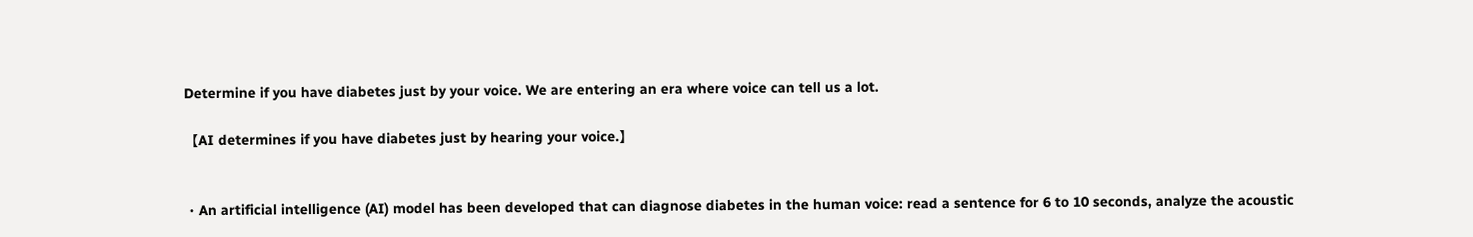Determine if you have diabetes just by your voice. We are entering an era where voice can tell us a lot.

【AI determines if you have diabetes just by hearing your voice.】


・An artificial intelligence (AI) model has been developed that can diagnose diabetes in the human voice: read a sentence for 6 to 10 seconds, analyze the acoustic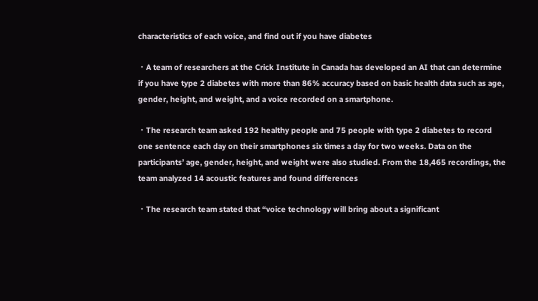characteristics of each voice, and find out if you have diabetes

・A team of researchers at the Crick Institute in Canada has developed an AI that can determine if you have type 2 diabetes with more than 86% accuracy based on basic health data such as age, gender, height, and weight, and a voice recorded on a smartphone.

・The research team asked 192 healthy people and 75 people with type 2 diabetes to record one sentence each day on their smartphones six times a day for two weeks. Data on the participants’ age, gender, height, and weight were also studied. From the 18,465 recordings, the team analyzed 14 acoustic features and found differences

・The research team stated that “voice technology will bring about a significant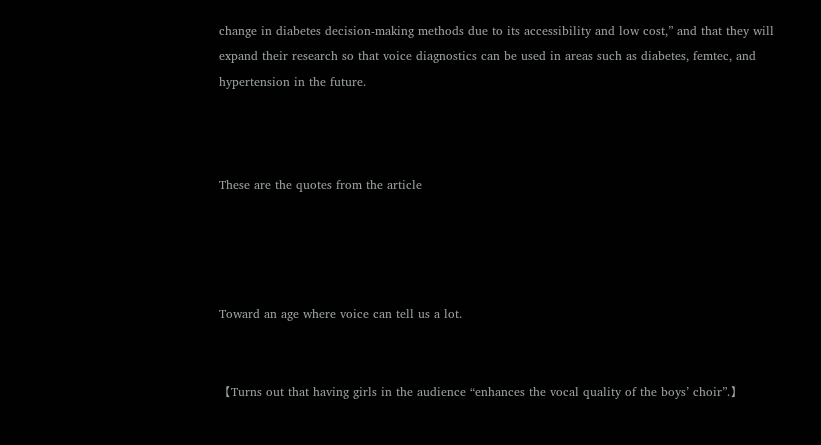change in diabetes decision-making methods due to its accessibility and low cost,” and that they will expand their research so that voice diagnostics can be used in areas such as diabetes, femtec, and hypertension in the future.



These are the quotes from the article




Toward an age where voice can tell us a lot.


【Turns out that having girls in the audience “enhances the vocal quality of the boys’ choir”.】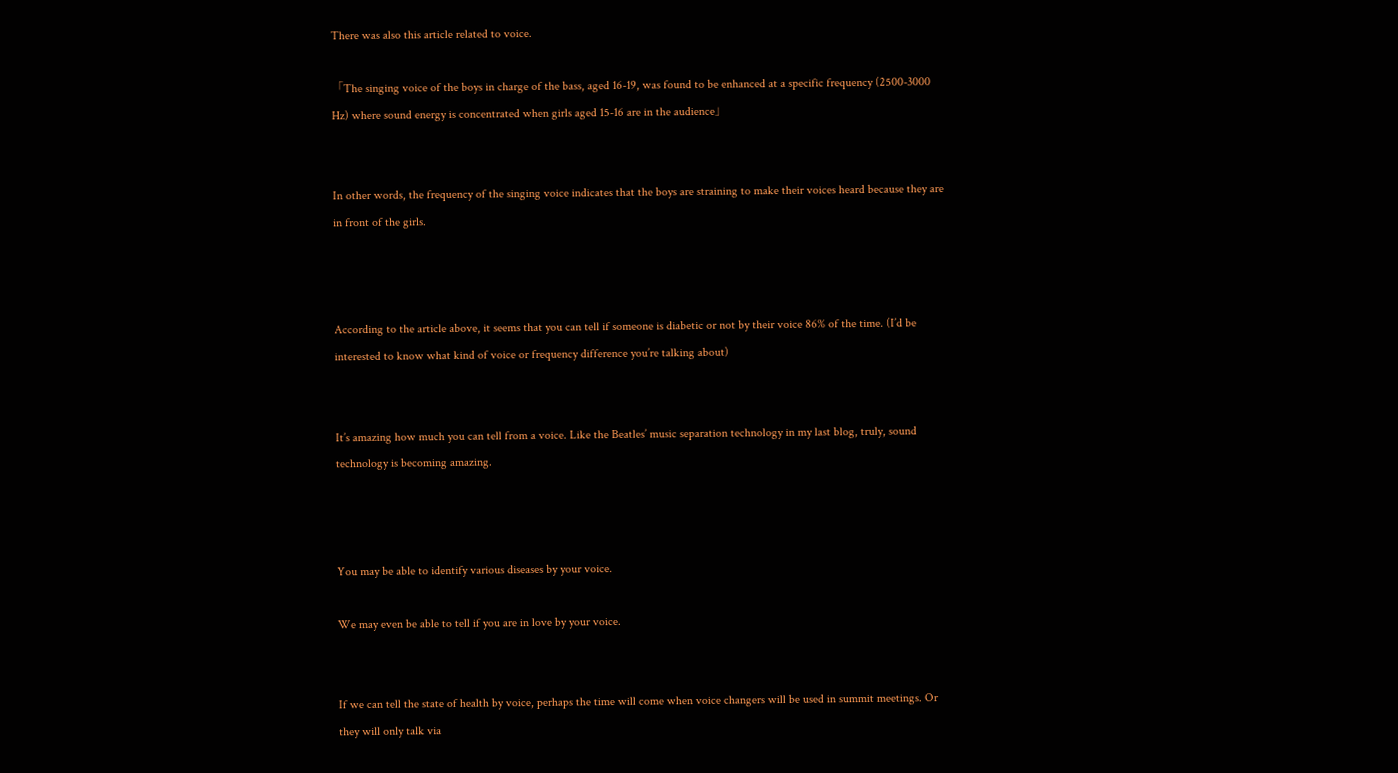There was also this article related to voice.

「The singing voice of the boys in charge of the bass, aged 16-19, was found to be enhanced at a specific frequency (2500-3000 Hz) where sound energy is concentrated when girls aged 15-16 are in the audience」


In other words, the frequency of the singing voice indicates that the boys are straining to make their voices heard because they are in front of the girls.



According to the article above, it seems that you can tell if someone is diabetic or not by their voice 86% of the time. (I’d be interested to know what kind of voice or frequency difference you’re talking about)


It’s amazing how much you can tell from a voice. Like the Beatles’ music separation technology in my last blog, truly, sound technology is becoming amazing.



You may be able to identify various diseases by your voice.

We may even be able to tell if you are in love by your voice.


If we can tell the state of health by voice, perhaps the time will come when voice changers will be used in summit meetings. Or they will only talk via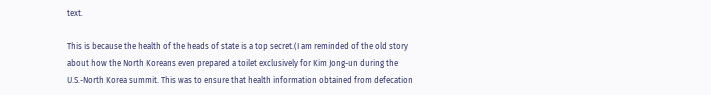text.

This is because the health of the heads of state is a top secret.(I am reminded of the old story about how the North Koreans even prepared a toilet exclusively for Kim Jong-un during the U.S.-North Korea summit. This was to ensure that health information obtained from defecation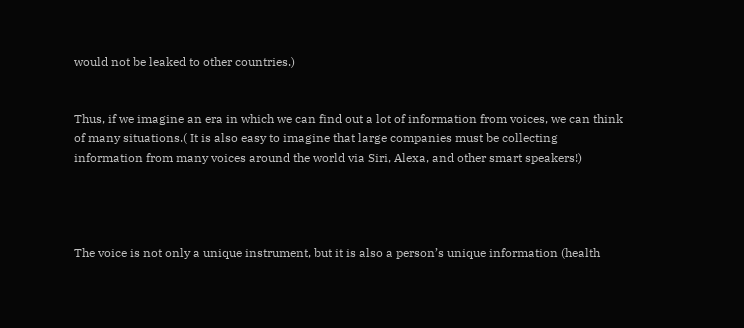would not be leaked to other countries.)


Thus, if we imagine an era in which we can find out a lot of information from voices, we can think of many situations.( It is also easy to imagine that large companies must be collecting information from many voices around the world via Siri, Alexa, and other smart speakers!)




The voice is not only a unique instrument, but it is also a person’s unique information (health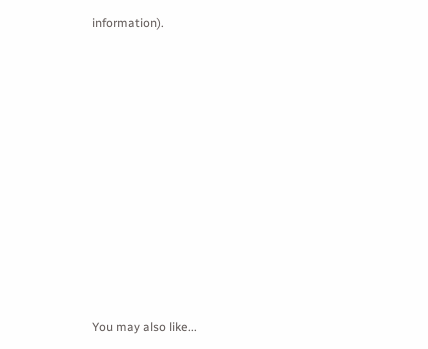information).












You may also like...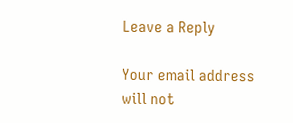Leave a Reply

Your email address will not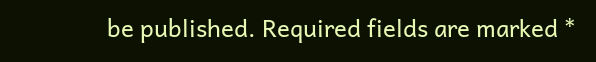be published. Required fields are marked *